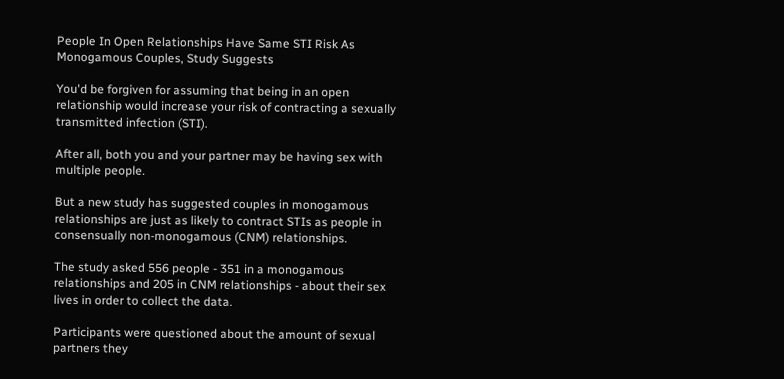People In Open Relationships Have Same STI Risk As Monogamous Couples, Study Suggests

You'd be forgiven for assuming that being in an open relationship would increase your risk of contracting a sexually transmitted infection (STI).

After all, both you and your partner may be having sex with multiple people.

But a new study has suggested couples in monogamous relationships are just as likely to contract STIs as people in consensually non-monogamous (CNM) relationships.

The study asked 556 people - 351 in a monogamous relationships and 205 in CNM relationships - about their sex lives in order to collect the data.

Participants were questioned about the amount of sexual partners they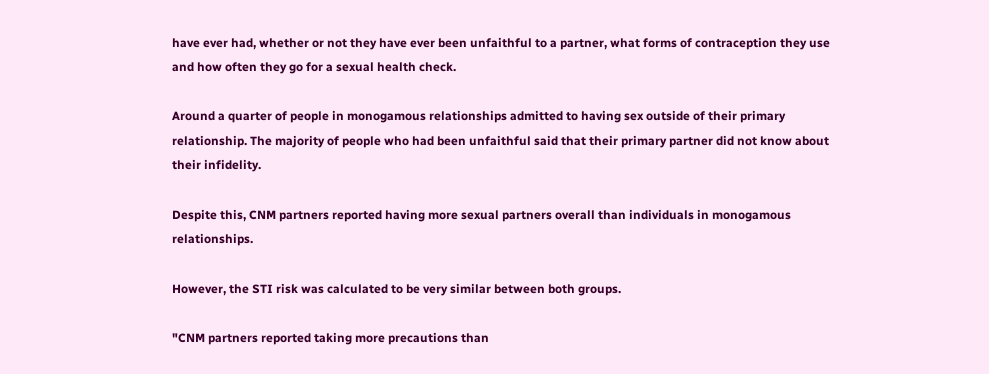have ever had, whether or not they have ever been unfaithful to a partner, what forms of contraception they use and how often they go for a sexual health check.

Around a quarter of people in monogamous relationships admitted to having sex outside of their primary relationship. The majority of people who had been unfaithful said that their primary partner did not know about their infidelity.

Despite this, CNM partners reported having more sexual partners overall than individuals in monogamous relationships.

However, the STI risk was calculated to be very similar between both groups.

"CNM partners reported taking more precautions than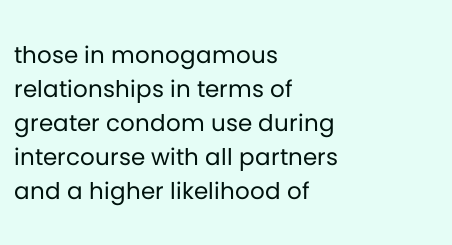those in monogamous relationships in terms of greater condom use during intercourse with all partners and a higher likelihood of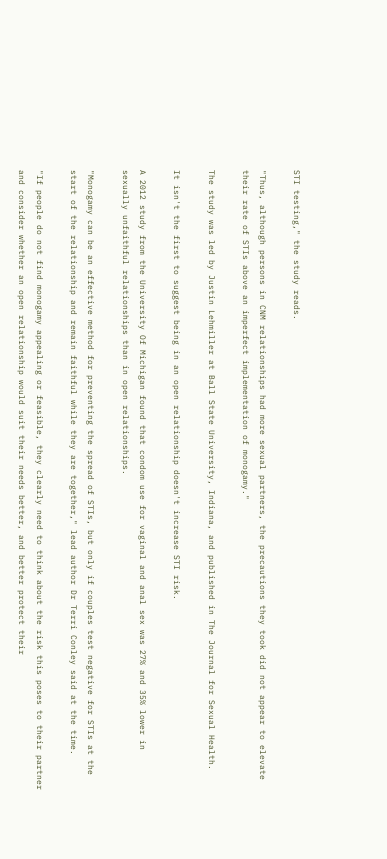STI testing," the study reads.

"Thus, although persons in CNM relationships had more sexual partners, the precautions they took did not appear to elevate their rate of STIs above an imperfect implementation of monogamy."

The study was led by Justin Lehmiller at Ball State University, Indiana, and published in The Journal for Sexual Health.

It isn't the first to suggest being in an open relationship doesn't increase STI risk.

A 2012 study from the University Of Michigan found that condom use for vaginal and anal sex was 27% and 35% lower in sexually unfaithful relationships than in open relationships.

"Monogamy can be an effective method for preventing the spread of STIs, but only if couples test negative for STIs at the start of the relationship and remain faithful while they are together," lead author Dr Terri Conley said at the time.

"If people do not find monogamy appealing or feasible, they clearly need to think about the risk this poses to their partner and consider whether an open relationship would suit their needs better, and better protect their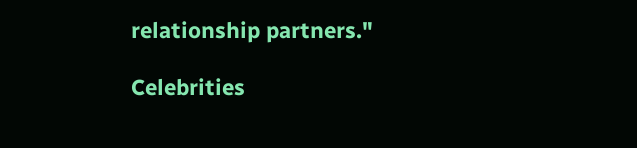relationship partners."

Celebrities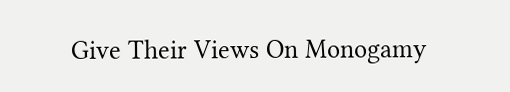Give Their Views On Monogamy